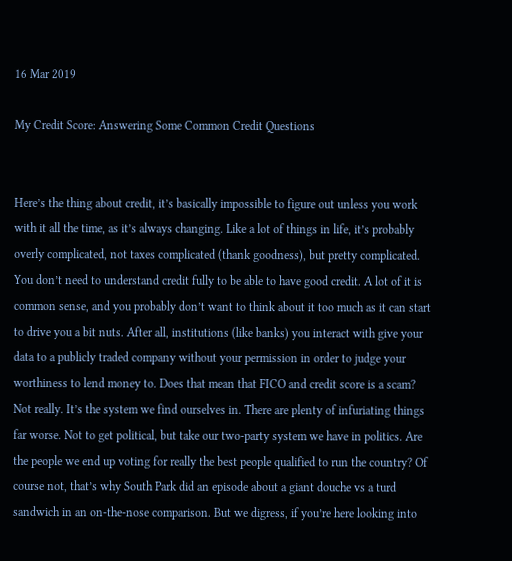16 Mar 2019

My Credit Score: Answering Some Common Credit Questions


Here’s the thing about credit, it’s basically impossible to figure out unless you work with it all the time, as it’s always changing. Like a lot of things in life, it’s probably overly complicated, not taxes complicated (thank goodness), but pretty complicated. You don’t need to understand credit fully to be able to have good credit. A lot of it is common sense, and you probably don’t want to think about it too much as it can start to drive you a bit nuts. After all, institutions (like banks) you interact with give your data to a publicly traded company without your permission in order to judge your worthiness to lend money to. Does that mean that FICO and credit score is a scam? Not really. It’s the system we find ourselves in. There are plenty of infuriating things far worse. Not to get political, but take our two-party system we have in politics. Are the people we end up voting for really the best people qualified to run the country? Of course not, that’s why South Park did an episode about a giant douche vs a turd sandwich in an on-the-nose comparison. But we digress, if you’re here looking into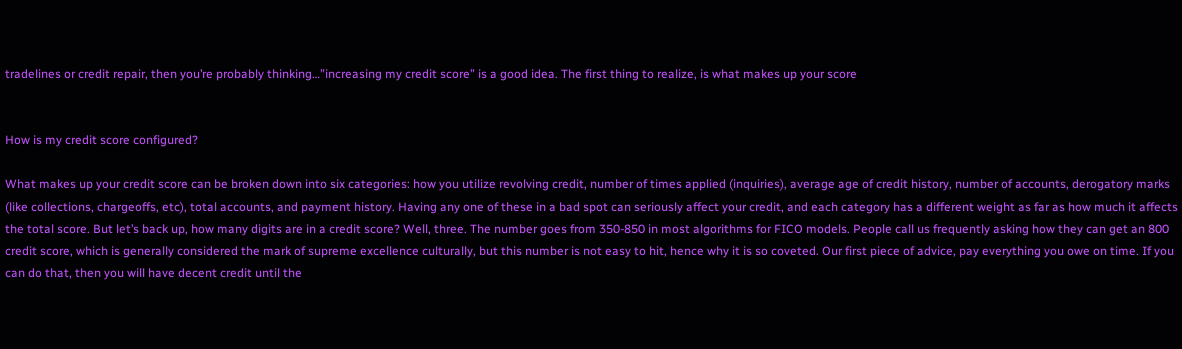tradelines or credit repair, then you’re probably thinking…”increasing my credit score” is a good idea. The first thing to realize, is what makes up your score


How is my credit score configured?

What makes up your credit score can be broken down into six categories: how you utilize revolving credit, number of times applied (inquiries), average age of credit history, number of accounts, derogatory marks (like collections, chargeoffs, etc), total accounts, and payment history. Having any one of these in a bad spot can seriously affect your credit, and each category has a different weight as far as how much it affects the total score. But let’s back up, how many digits are in a credit score? Well, three. The number goes from 350-850 in most algorithms for FICO models. People call us frequently asking how they can get an 800 credit score, which is generally considered the mark of supreme excellence culturally, but this number is not easy to hit, hence why it is so coveted. Our first piece of advice, pay everything you owe on time. If you can do that, then you will have decent credit until the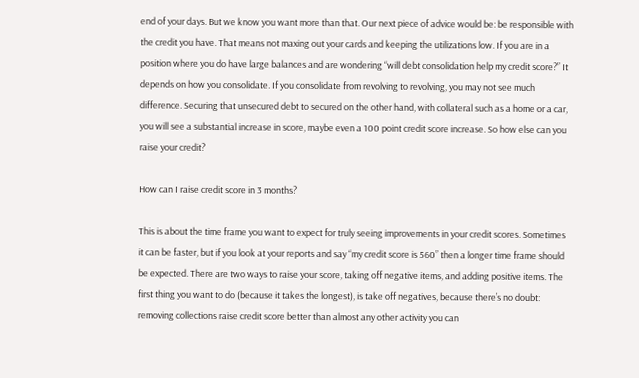end of your days. But we know you want more than that. Our next piece of advice would be: be responsible with the credit you have. That means not maxing out your cards and keeping the utilizations low. If you are in a position where you do have large balances and are wondering “will debt consolidation help my credit score?” It depends on how you consolidate. If you consolidate from revolving to revolving, you may not see much difference. Securing that unsecured debt to secured on the other hand, with collateral such as a home or a car, you will see a substantial increase in score, maybe even a 100 point credit score increase. So how else can you raise your credit?

How can I raise credit score in 3 months?

This is about the time frame you want to expect for truly seeing improvements in your credit scores. Sometimes it can be faster, but if you look at your reports and say “my credit score is 560” then a longer time frame should be expected. There are two ways to raise your score, taking off negative items, and adding positive items. The first thing you want to do (because it takes the longest), is take off negatives, because there’s no doubt: removing collections raise credit score better than almost any other activity you can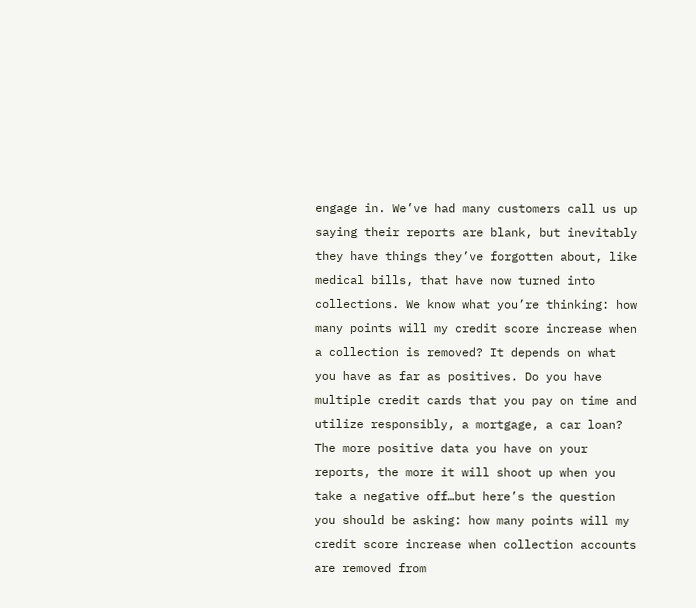engage in. We’ve had many customers call us up saying their reports are blank, but inevitably they have things they’ve forgotten about, like medical bills, that have now turned into collections. We know what you’re thinking: how many points will my credit score increase when a collection is removed? It depends on what you have as far as positives. Do you have multiple credit cards that you pay on time and utilize responsibly, a mortgage, a car loan? The more positive data you have on your reports, the more it will shoot up when you take a negative off…but here’s the question you should be asking: how many points will my credit score increase when collection accounts are removed from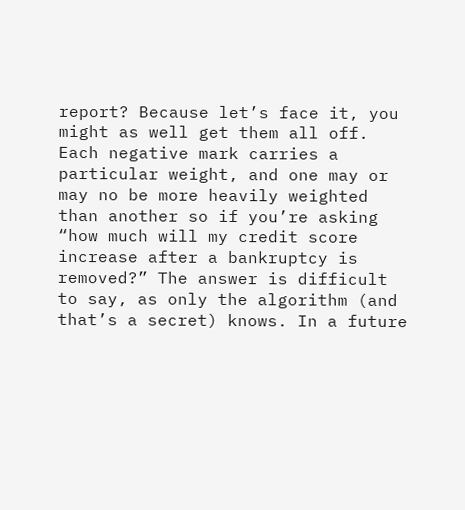report? Because let’s face it, you might as well get them all off. Each negative mark carries a particular weight, and one may or may no be more heavily weighted than another so if you’re asking “how much will my credit score increase after a bankruptcy is removed?” The answer is difficult to say, as only the algorithm (and that’s a secret) knows. In a future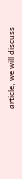article, we will discuss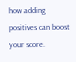how adding positives can boost your score.